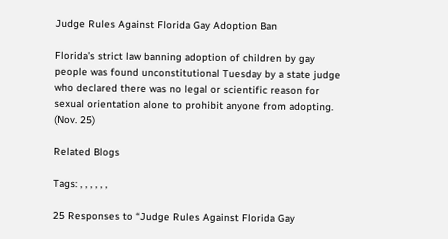Judge Rules Against Florida Gay Adoption Ban

Florida’s strict law banning adoption of children by gay people was found unconstitutional Tuesday by a state judge who declared there was no legal or scientific reason for sexual orientation alone to prohibit anyone from adopting. (Nov. 25)

Related Blogs

Tags: , , , , , ,

25 Responses to “Judge Rules Against Florida Gay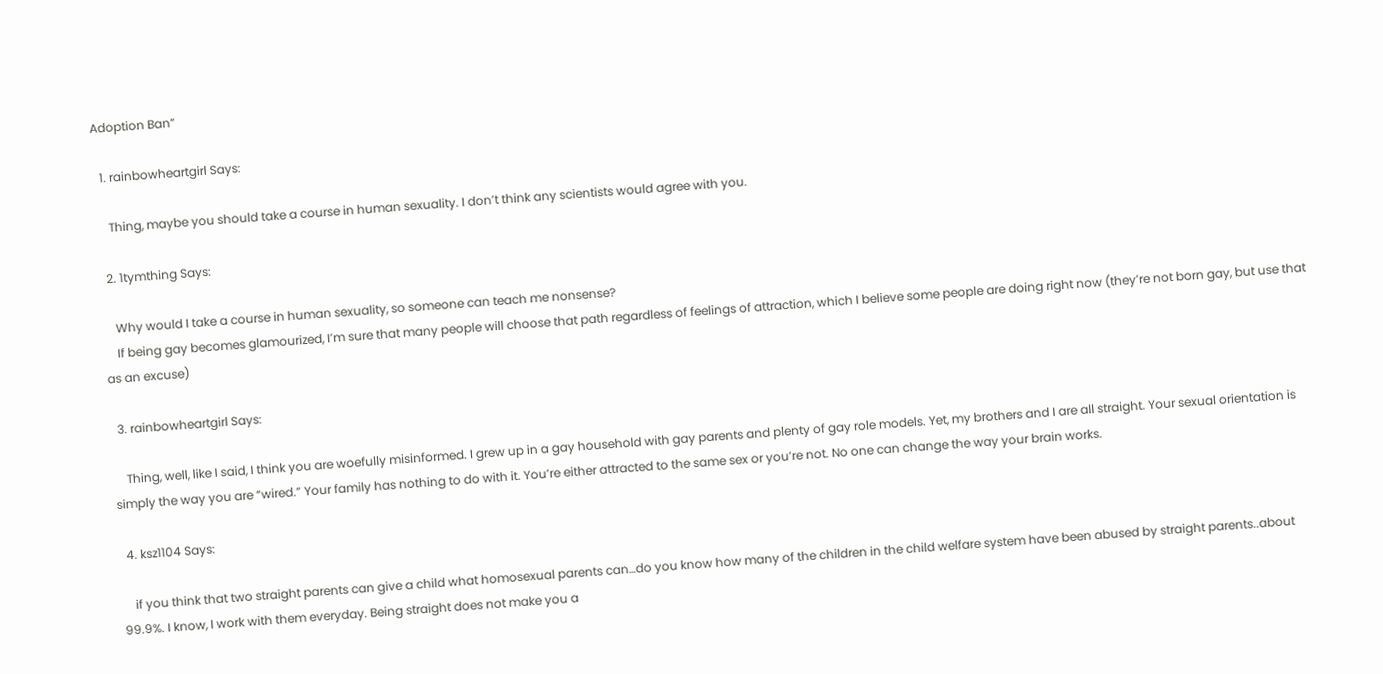Adoption Ban”

  1. rainbowheartgirl Says:

    Thing, maybe you should take a course in human sexuality. I don’t think any scientists would agree with you.

  2. 1tymthing Says:

    Why would I take a course in human sexuality, so someone can teach me nonsense?
    If being gay becomes glamourized, I’m sure that many people will choose that path regardless of feelings of attraction, which I believe some people are doing right now (they’re not born gay, but use that as an excuse)

  3. rainbowheartgirl Says:

    Thing, well, like I said, I think you are woefully misinformed. I grew up in a gay household with gay parents and plenty of gay role models. Yet, my brothers and I are all straight. Your sexual orientation is simply the way you are “wired.” Your family has nothing to do with it. You’re either attracted to the same sex or you’re not. No one can change the way your brain works.

  4. ksz1104 Says:

    if you think that two straight parents can give a child what homosexual parents can…do you know how many of the children in the child welfare system have been abused by straight parents..about 99.9%. I know, I work with them everyday. Being straight does not make you a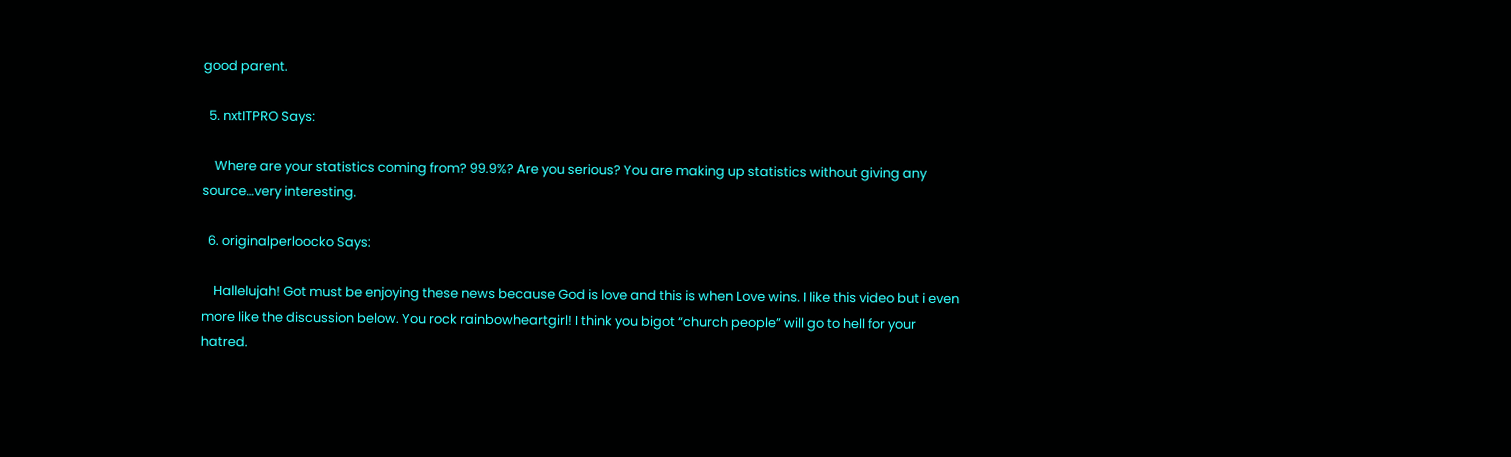good parent.

  5. nxtITPRO Says:

    Where are your statistics coming from? 99.9%? Are you serious? You are making up statistics without giving any source…very interesting.

  6. originalperloocko Says:

    Hallelujah! Got must be enjoying these news because God is love and this is when Love wins. I like this video but i even more like the discussion below. You rock rainbowheartgirl! I think you bigot “church people” will go to hell for your hatred.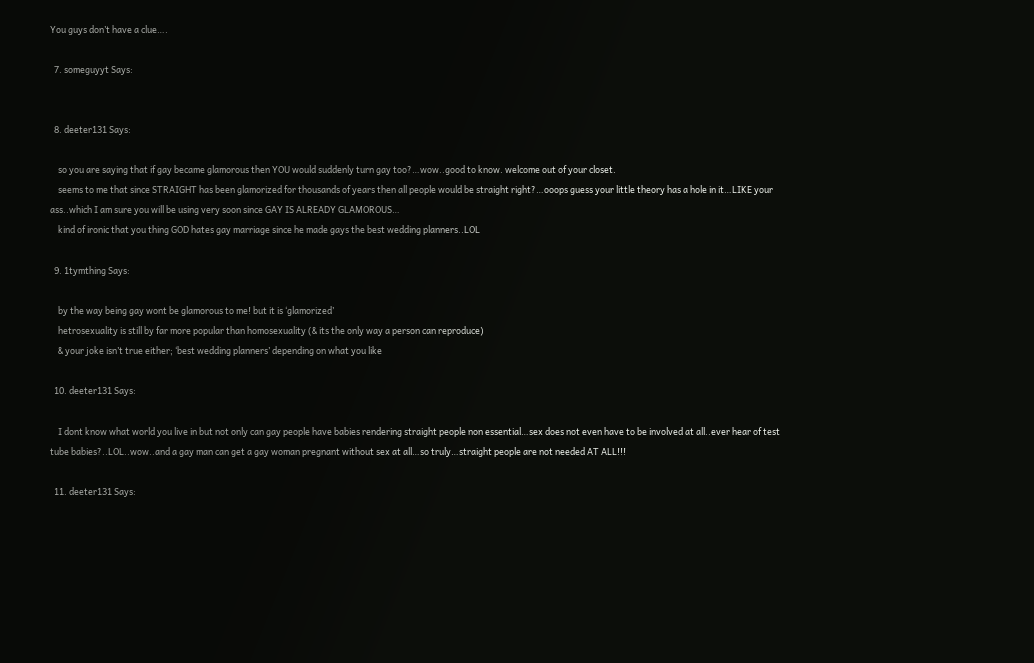You guys don’t have a clue….

  7. someguyyt Says:


  8. deeter131 Says:

    so you are saying that if gay became glamorous then YOU would suddenly turn gay too?…wow..good to know. welcome out of your closet.
    seems to me that since STRAIGHT has been glamorized for thousands of years then all people would be straight right?…ooops guess your little theory has a hole in it…LIKE your ass..which I am sure you will be using very soon since GAY IS ALREADY GLAMOROUS…
    kind of ironic that you thing GOD hates gay marriage since he made gays the best wedding planners..LOL

  9. 1tymthing Says:

    by the way being gay wont be glamorous to me! but it is ‘glamorized’
    hetrosexuality is still by far more popular than homosexuality (& its the only way a person can reproduce)
    & your joke isn’t true either; ‘best wedding planners’ depending on what you like

  10. deeter131 Says:

    I dont know what world you live in but not only can gay people have babies rendering straight people non essential…sex does not even have to be involved at all..ever hear of test tube babies?..LOL..wow..and a gay man can get a gay woman pregnant without sex at all…so truly…straight people are not needed AT ALL!!!

  11. deeter131 Says: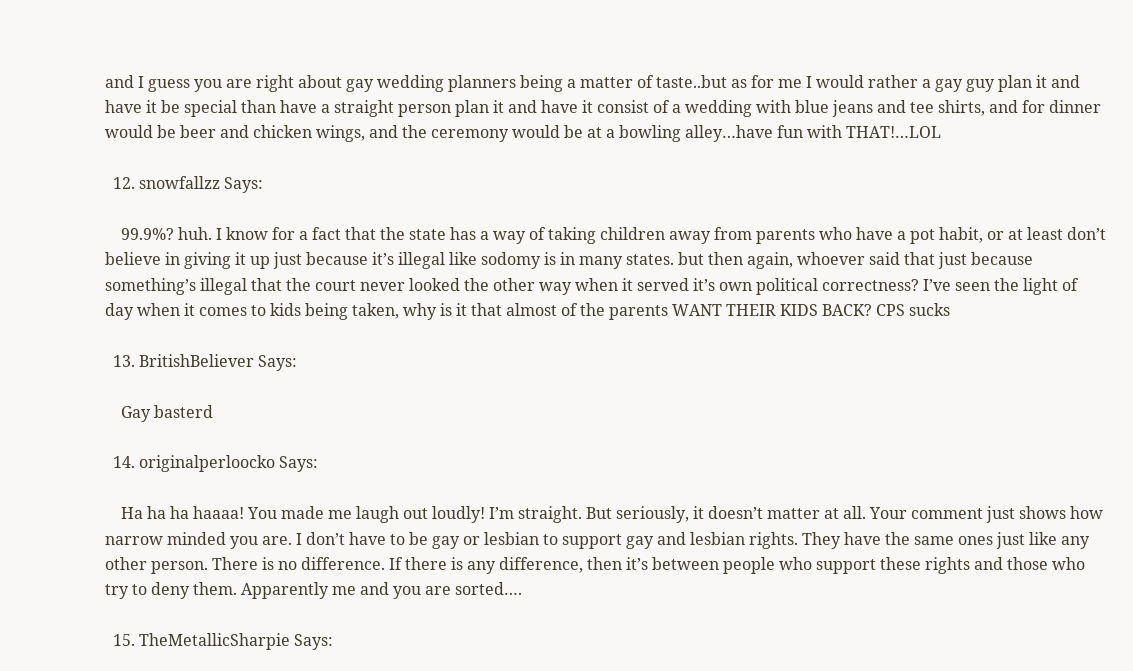and I guess you are right about gay wedding planners being a matter of taste..but as for me I would rather a gay guy plan it and have it be special than have a straight person plan it and have it consist of a wedding with blue jeans and tee shirts, and for dinner would be beer and chicken wings, and the ceremony would be at a bowling alley…have fun with THAT!…LOL

  12. snowfallzz Says:

    99.9%? huh. I know for a fact that the state has a way of taking children away from parents who have a pot habit, or at least don’t believe in giving it up just because it’s illegal like sodomy is in many states. but then again, whoever said that just because something’s illegal that the court never looked the other way when it served it’s own political correctness? I’ve seen the light of day when it comes to kids being taken, why is it that almost of the parents WANT THEIR KIDS BACK? CPS sucks

  13. BritishBeliever Says:

    Gay basterd

  14. originalperloocko Says:

    Ha ha ha haaaa! You made me laugh out loudly! I’m straight. But seriously, it doesn’t matter at all. Your comment just shows how narrow minded you are. I don’t have to be gay or lesbian to support gay and lesbian rights. They have the same ones just like any other person. There is no difference. If there is any difference, then it’s between people who support these rights and those who try to deny them. Apparently me and you are sorted….

  15. TheMetallicSharpie Says: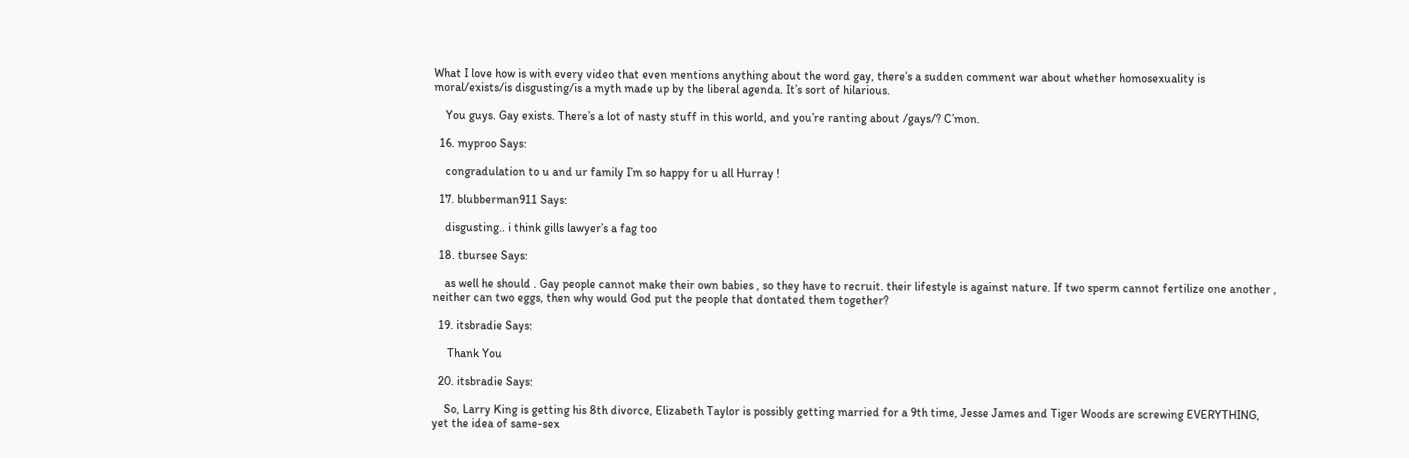What I love how is with every video that even mentions anything about the word gay, there’s a sudden comment war about whether homosexuality is moral/exists/is disgusting/is a myth made up by the liberal agenda. It’s sort of hilarious.

    You guys. Gay exists. There’s a lot of nasty stuff in this world, and you’re ranting about /gays/? C’mon.

  16. myproo Says:

    congradulation to u and ur family I’m so happy for u all Hurray !

  17. blubberman911 Says:

    disgusting.. i think gills lawyer’s a fag too

  18. tbursee Says:

    as well he should . Gay people cannot make their own babies , so they have to recruit. their lifestyle is against nature. If two sperm cannot fertilize one another , neither can two eggs, then why would God put the people that dontated them together?

  19. itsbradie Says:

     Thank You

  20. itsbradie Says:

    So, Larry King is getting his 8th divorce, Elizabeth Taylor is possibly getting married for a 9th time, Jesse James and Tiger Woods are screwing EVERYTHING, yet the idea of same-sex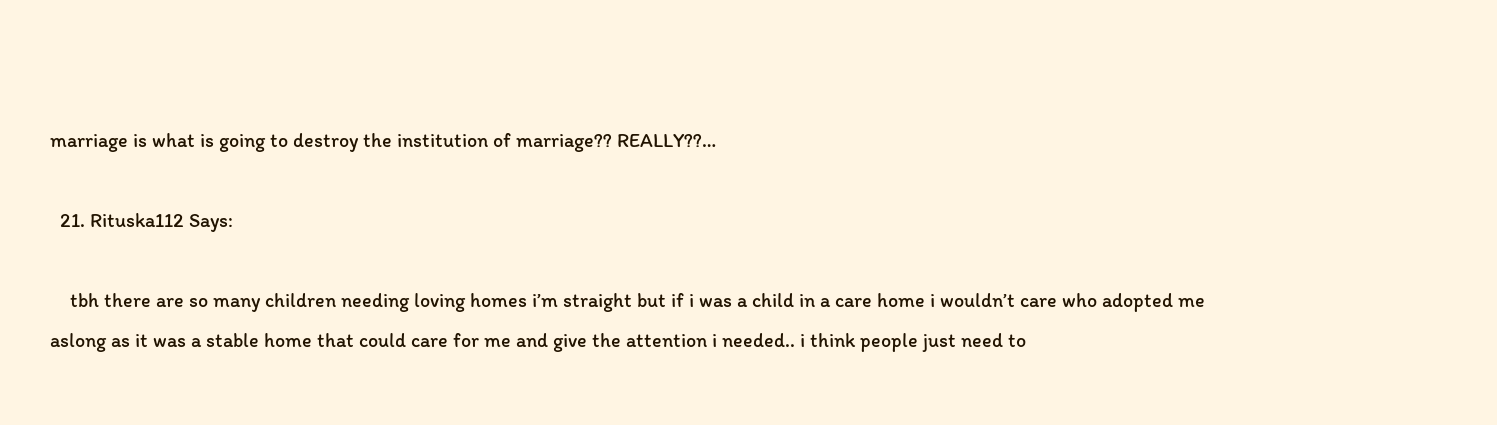marriage is what is going to destroy the institution of marriage?? REALLY??…

  21. Rituska112 Says:

    tbh there are so many children needing loving homes i’m straight but if i was a child in a care home i wouldn’t care who adopted me aslong as it was a stable home that could care for me and give the attention i needed.. i think people just need to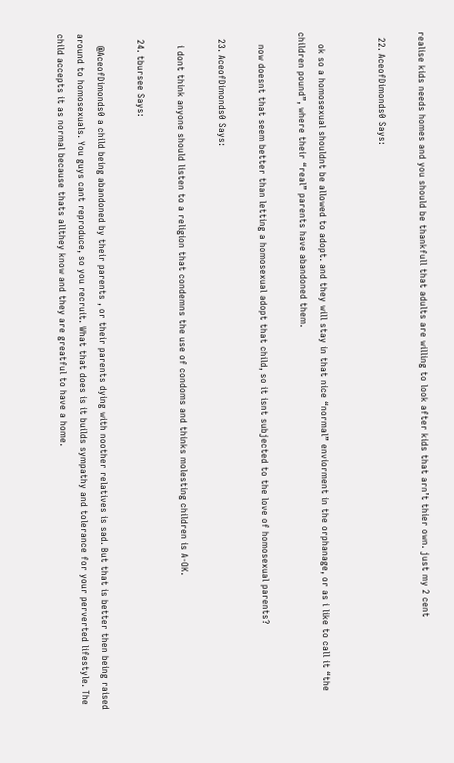realise kids needs homes and you should be thankfull that adults are willing to look after kids that arn’t thier own. just my 2 cent

  22. AceofDimonds0 Says:


    ok so a homosexual shouldnt be allowed to adopt. and they will stay in that nice “normal” enviorment in the orphanage, or as i like to call it “the children pound”, where their “real” parents have abandoned them.

    now doesnt that seem better than letting a homosexual adopt that child, so it isnt subjected to the love of homosexual parents?

  23. AceofDimonds0 Says:

    i dont think anyone should listen to a religion that condemns the use of condoms and thinks molesting children is A-OK.

  24. tbursee Says:

    @AceofDimonds0 a child being abandoned by their parents , or their parents dying with noother relatives is sad. But that is better then being raised around to homosexuals. You guys cant reproduce, so you recruit. What that does is it builds sympathy and tolerance for your perverted lifestyle. The child accepts it as normal because thats allthey know and they are greatful to have a home.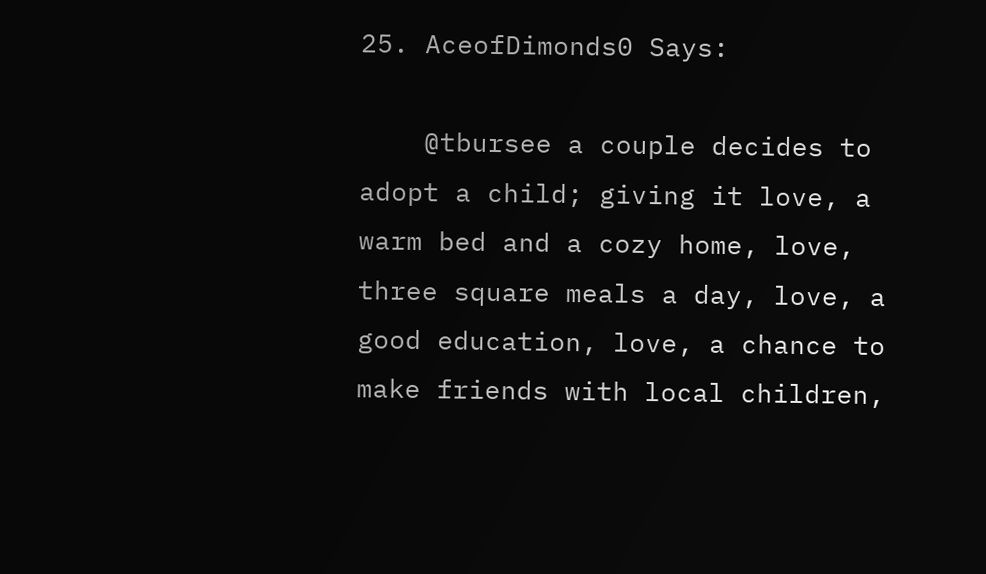25. AceofDimonds0 Says:

    @tbursee a couple decides to adopt a child; giving it love, a warm bed and a cozy home, love, three square meals a day, love, a good education, love, a chance to make friends with local children,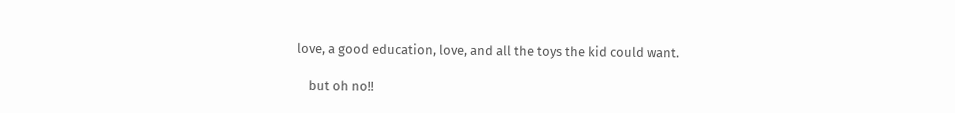love, a good education, love, and all the toys the kid could want.

    but oh no!!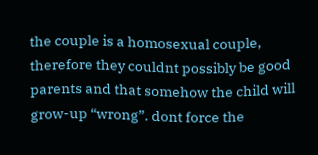the couple is a homosexual couple, therefore they couldnt possibly be good parents and that somehow the child will grow-up “wrong”. dont force the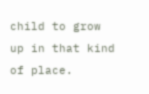child to grow up in that kind of place.